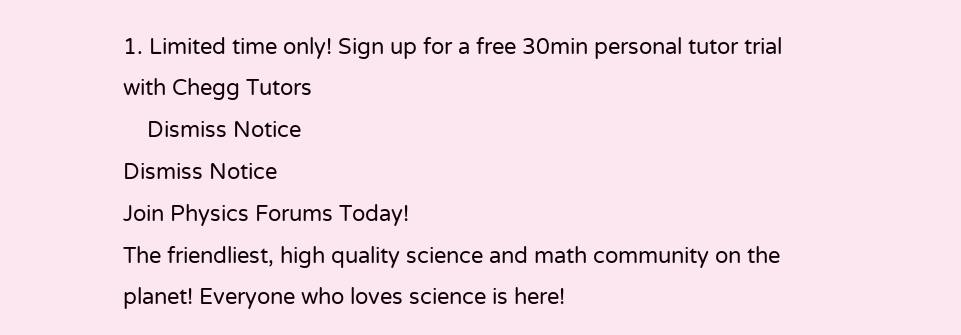1. Limited time only! Sign up for a free 30min personal tutor trial with Chegg Tutors
    Dismiss Notice
Dismiss Notice
Join Physics Forums Today!
The friendliest, high quality science and math community on the planet! Everyone who loves science is here!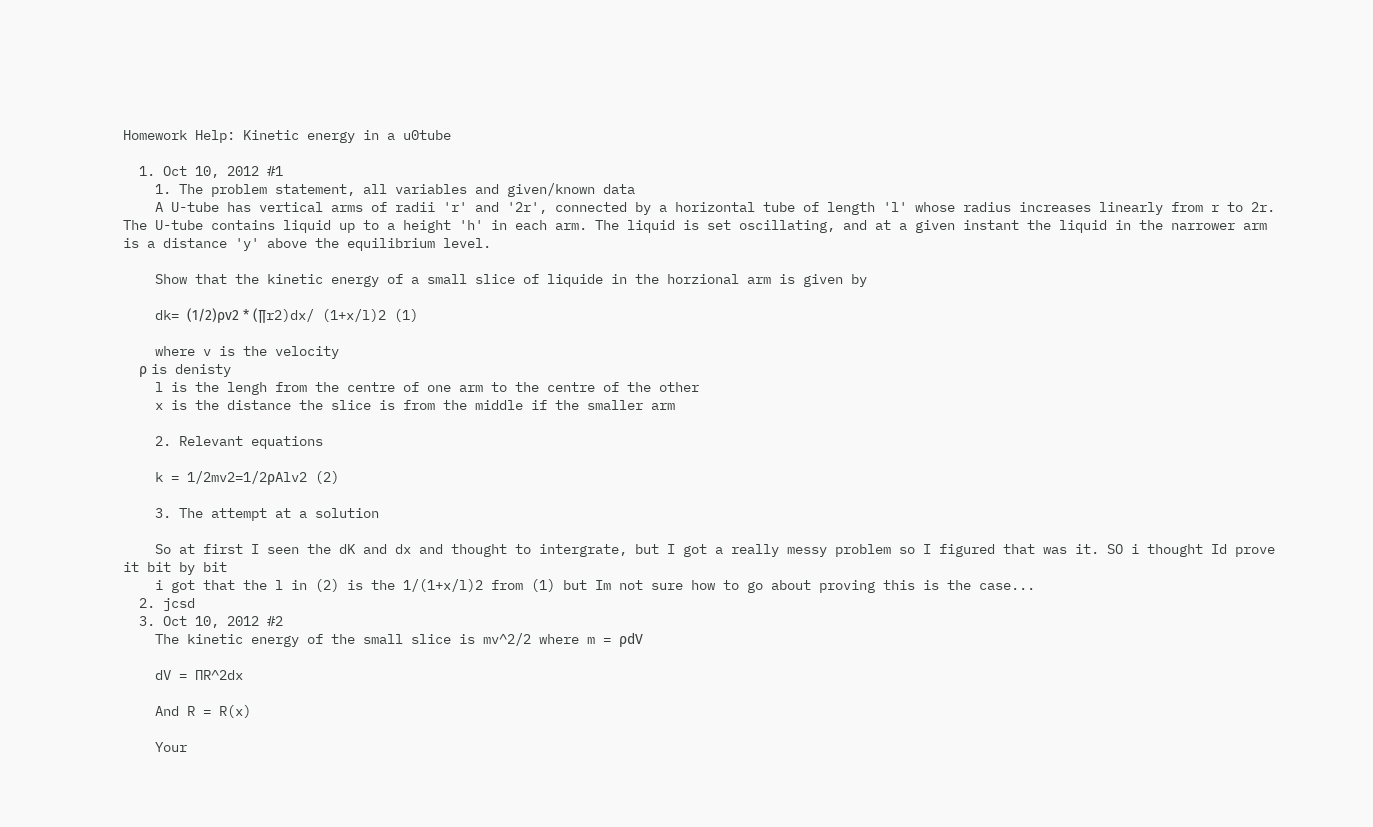Homework Help: Kinetic energy in a u0tube

  1. Oct 10, 2012 #1
    1. The problem statement, all variables and given/known data
    A U-tube has vertical arms of radii 'r' and '2r', connected by a horizontal tube of length 'l' whose radius increases linearly from r to 2r. The U-tube contains liquid up to a height 'h' in each arm. The liquid is set oscillating, and at a given instant the liquid in the narrower arm is a distance 'y' above the equilibrium level.

    Show that the kinetic energy of a small slice of liquide in the horzional arm is given by

    dk= (1/2)ρv2 * (∏r2)dx/ (1+x/l)2 (1)

    where v is the velocity
    ρ is denisty
    l is the lengh from the centre of one arm to the centre of the other
    x is the distance the slice is from the middle if the smaller arm

    2. Relevant equations

    k = 1/2mv2=1/2ρAlv2 (2)

    3. The attempt at a solution

    So at first I seen the dK and dx and thought to intergrate, but I got a really messy problem so I figured that was it. SO i thought Id prove it bit by bit
    i got that the l in (2) is the 1/(1+x/l)2 from (1) but Im not sure how to go about proving this is the case...
  2. jcsd
  3. Oct 10, 2012 #2
    The kinetic energy of the small slice is mv^2/2 where m = ρdV

    dV = ∏R^2dx

    And R = R(x)

    Your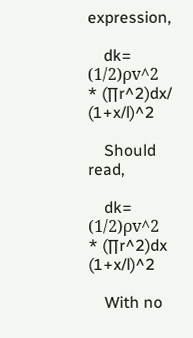expression,

    dk= (1/2)ρv^2 * (∏r^2)dx/ (1+x/l)^2

    Should read,

    dk= (1/2)ρv^2 * (∏r^2)dx (1+x/l)^2

    With no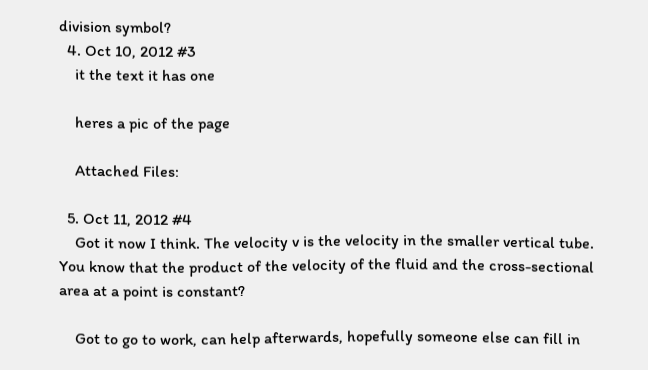division symbol?
  4. Oct 10, 2012 #3
    it the text it has one

    heres a pic of the page

    Attached Files:

  5. Oct 11, 2012 #4
    Got it now I think. The velocity v is the velocity in the smaller vertical tube. You know that the product of the velocity of the fluid and the cross-sectional area at a point is constant?

    Got to go to work, can help afterwards, hopefully someone else can fill in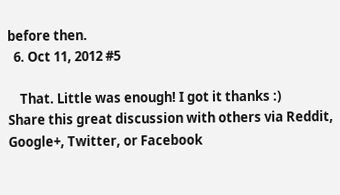before then.
  6. Oct 11, 2012 #5

    That. Little was enough! I got it thanks :)
Share this great discussion with others via Reddit, Google+, Twitter, or Facebook